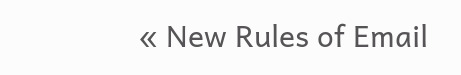« New Rules of Email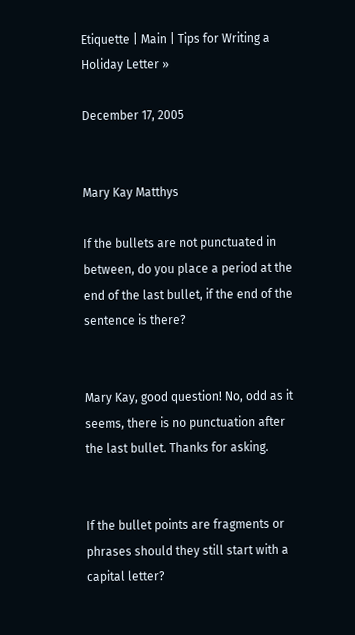Etiquette | Main | Tips for Writing a Holiday Letter »

December 17, 2005


Mary Kay Matthys

If the bullets are not punctuated in between, do you place a period at the end of the last bullet, if the end of the sentence is there?


Mary Kay, good question! No, odd as it seems, there is no punctuation after the last bullet. Thanks for asking.


If the bullet points are fragments or phrases should they still start with a capital letter?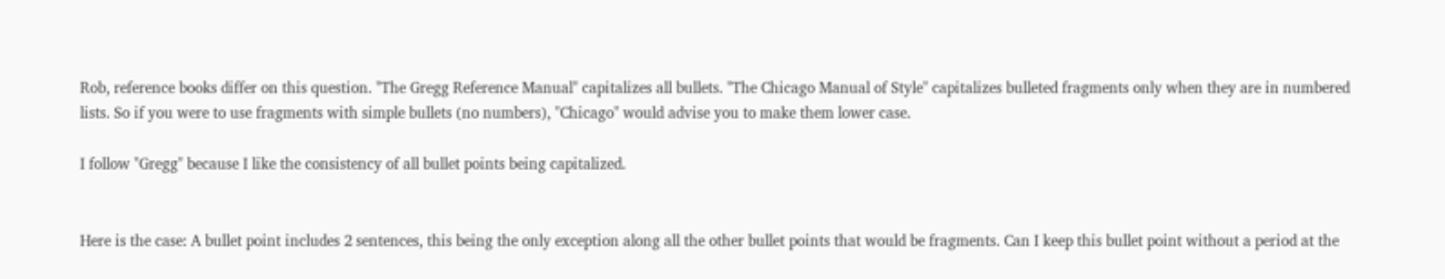Rob, reference books differ on this question. "The Gregg Reference Manual" capitalizes all bullets. "The Chicago Manual of Style" capitalizes bulleted fragments only when they are in numbered lists. So if you were to use fragments with simple bullets (no numbers), "Chicago" would advise you to make them lower case.

I follow "Gregg" because I like the consistency of all bullet points being capitalized.


Here is the case: A bullet point includes 2 sentences, this being the only exception along all the other bullet points that would be fragments. Can I keep this bullet point without a period at the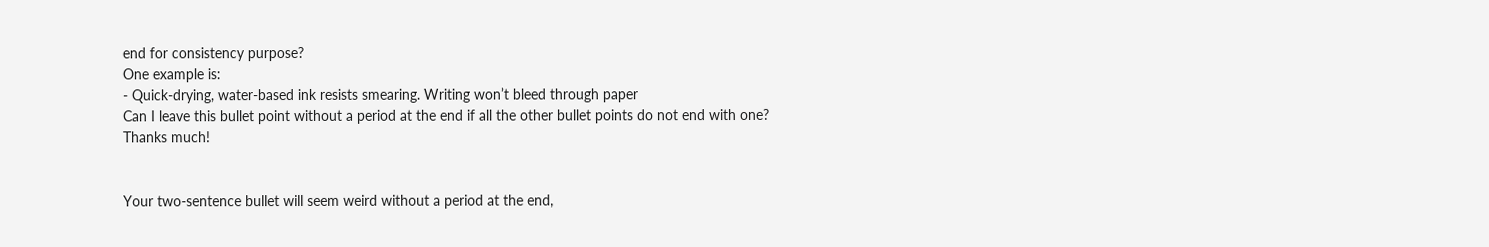end for consistency purpose?
One example is:
- Quick-drying, water-based ink resists smearing. Writing won’t bleed through paper
Can I leave this bullet point without a period at the end if all the other bullet points do not end with one?
Thanks much!


Your two-sentence bullet will seem weird without a period at the end,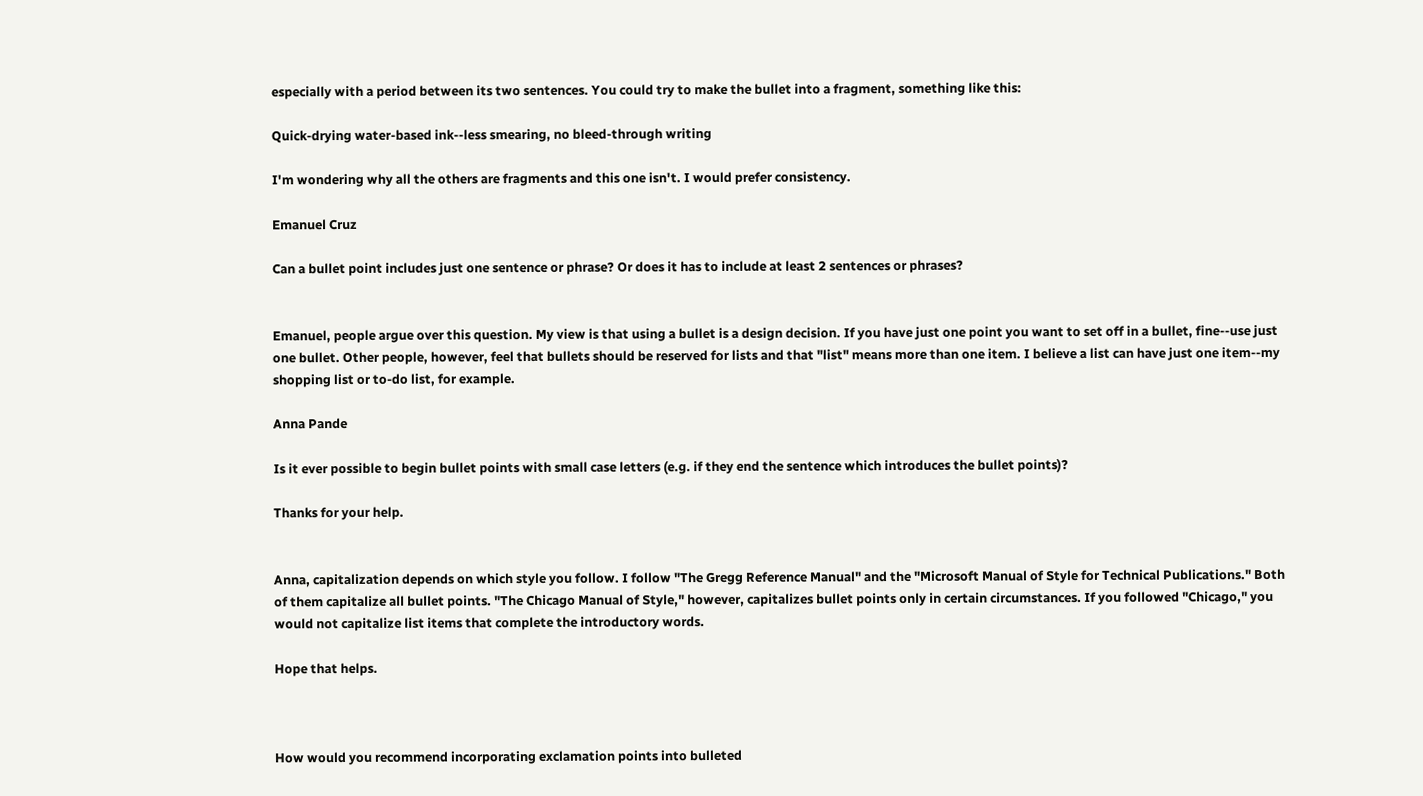especially with a period between its two sentences. You could try to make the bullet into a fragment, something like this:

Quick-drying water-based ink--less smearing, no bleed-through writing

I'm wondering why all the others are fragments and this one isn't. I would prefer consistency.

Emanuel Cruz

Can a bullet point includes just one sentence or phrase? Or does it has to include at least 2 sentences or phrases?


Emanuel, people argue over this question. My view is that using a bullet is a design decision. If you have just one point you want to set off in a bullet, fine--use just one bullet. Other people, however, feel that bullets should be reserved for lists and that "list" means more than one item. I believe a list can have just one item--my shopping list or to-do list, for example.

Anna Pande

Is it ever possible to begin bullet points with small case letters (e.g. if they end the sentence which introduces the bullet points)?

Thanks for your help.


Anna, capitalization depends on which style you follow. I follow "The Gregg Reference Manual" and the "Microsoft Manual of Style for Technical Publications." Both of them capitalize all bullet points. "The Chicago Manual of Style," however, capitalizes bullet points only in certain circumstances. If you followed "Chicago," you would not capitalize list items that complete the introductory words.

Hope that helps.



How would you recommend incorporating exclamation points into bulleted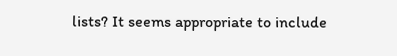lists? It seems appropriate to include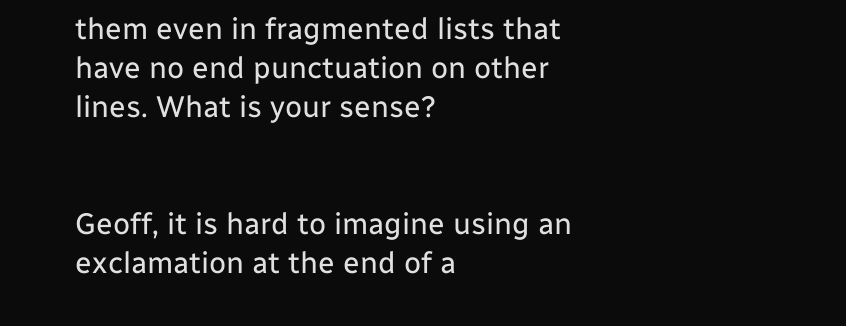them even in fragmented lists that have no end punctuation on other lines. What is your sense?


Geoff, it is hard to imagine using an exclamation at the end of a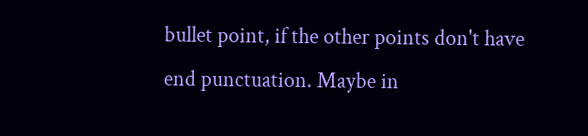bullet point, if the other points don't have end punctuation. Maybe in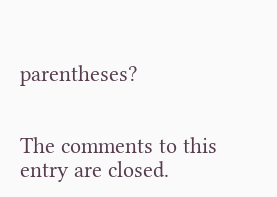parentheses?


The comments to this entry are closed.